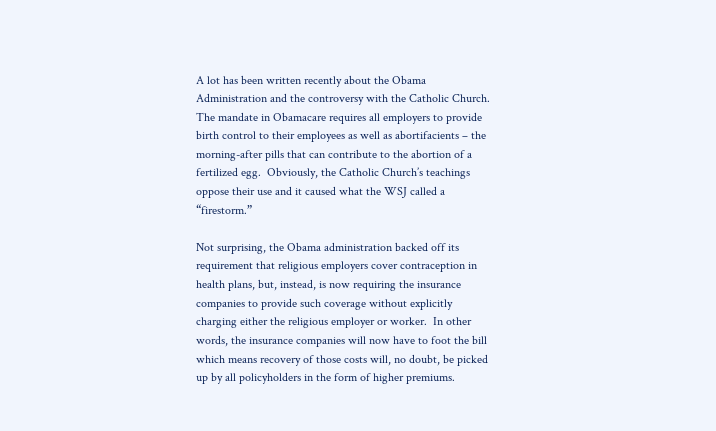A lot has been written recently about the Obama Administration and the controversy with the Catholic Church.  The mandate in Obamacare requires all employers to provide birth control to their employees as well as abortifacients – the morning-after pills that can contribute to the abortion of a fertilized egg.  Obviously, the Catholic Church’s teachings oppose their use and it caused what the WSJ called a “firestorm.”

Not surprising, the Obama administration backed off its requirement that religious employers cover contraception in health plans, but, instead, is now requiring the insurance companies to provide such coverage without explicitly charging either the religious employer or worker.  In other words, the insurance companies will now have to foot the bill which means recovery of those costs will, no doubt, be picked up by all policyholders in the form of higher premiums.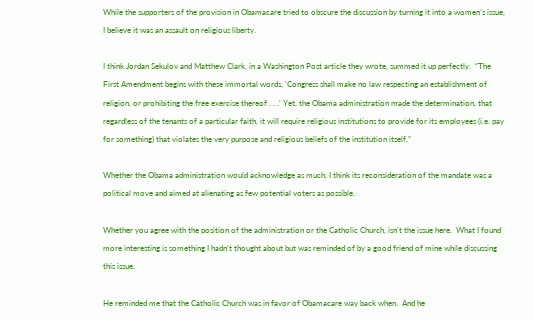While the supporters of the provision in Obamacare tried to obscure the discussion by turning it into a women’s issue, I believe it was an assault on religious liberty.

I think Jordan Sekulov and Matthew Clark, in a Washington Post article they wrote, summed it up perfectly.  “The First Amendment begins with these immortal words, ‘Congress shall make no law respecting an establishment of religion, or prohibiting the free exercise thereof . . .’ Yet, the Obama administration made the determination, that regardless of the tenants of a particular faith, it will require religious institutions to provide for its employees (i.e. pay for something) that violates the very purpose and religious beliefs of the institution itself.”

Whether the Obama administration would acknowledge as much, I think its reconsideration of the mandate was a political move and aimed at alienating as few potential voters as possible.

Whether you agree with the position of the administration or the Catholic Church, isn’t the issue here.  What I found more interesting is something I hadn’t thought about but was reminded of by a good friend of mine while discussing this issue.

He reminded me that the Catholic Church was in favor of Obamacare way back when.  And he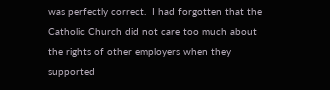was perfectly correct.  I had forgotten that the Catholic Church did not care too much about the rights of other employers when they supported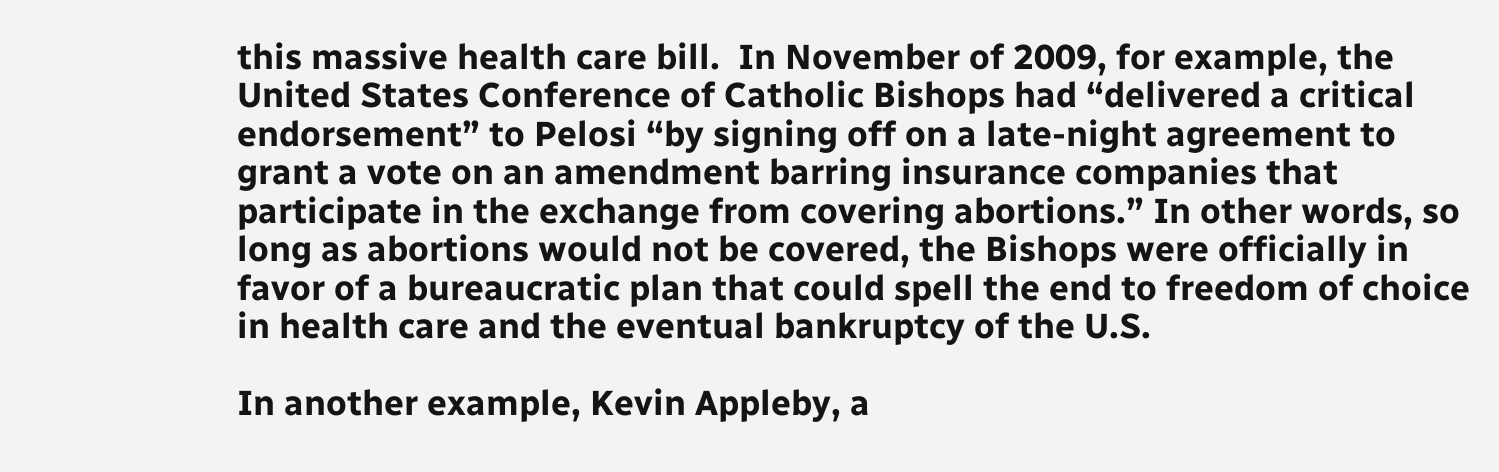this massive health care bill.  In November of 2009, for example, the United States Conference of Catholic Bishops had “delivered a critical endorsement” to Pelosi “by signing off on a late-night agreement to grant a vote on an amendment barring insurance companies that participate in the exchange from covering abortions.” In other words, so long as abortions would not be covered, the Bishops were officially in favor of a bureaucratic plan that could spell the end to freedom of choice in health care and the eventual bankruptcy of the U.S.

In another example, Kevin Appleby, a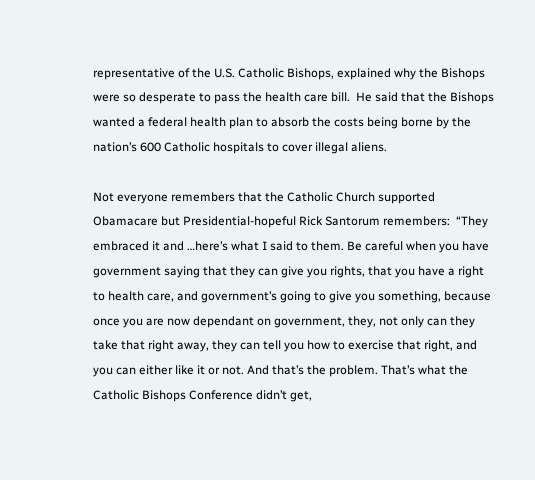representative of the U.S. Catholic Bishops, explained why the Bishops were so desperate to pass the health care bill.  He said that the Bishops wanted a federal health plan to absorb the costs being borne by the nation’s 600 Catholic hospitals to cover illegal aliens.

Not everyone remembers that the Catholic Church supported Obamacare but Presidential-hopeful Rick Santorum remembers:  “They embraced it and …here’s what I said to them. Be careful when you have government saying that they can give you rights, that you have a right to health care, and government’s going to give you something, because once you are now dependant on government, they, not only can they take that right away, they can tell you how to exercise that right, and you can either like it or not. And that’s the problem. That’s what the Catholic Bishops Conference didn’t get,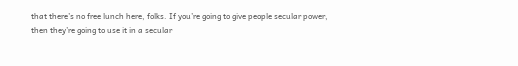that there’s no free lunch here, folks. If you’re going to give people secular power, then they’re going to use it in a secular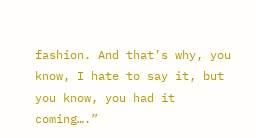fashion. And that’s why, you know, I hate to say it, but you know, you had it coming….”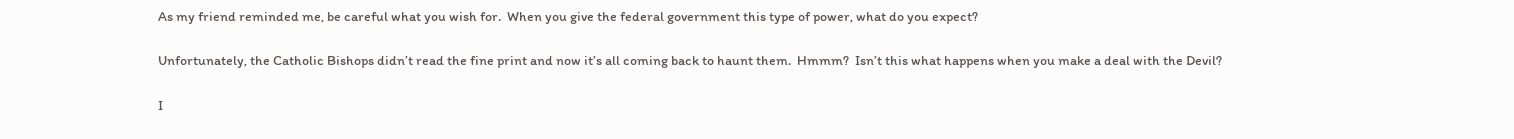As my friend reminded me, be careful what you wish for.  When you give the federal government this type of power, what do you expect?

Unfortunately, the Catholic Bishops didn’t read the fine print and now it’s all coming back to haunt them.  Hmmm?  Isn’t this what happens when you make a deal with the Devil?

I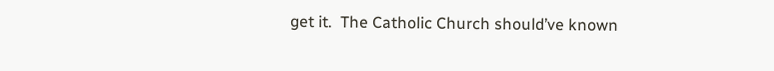get it.  The Catholic Church should’ve known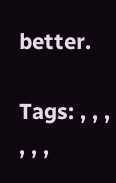better.

Tags: , , , , , ,